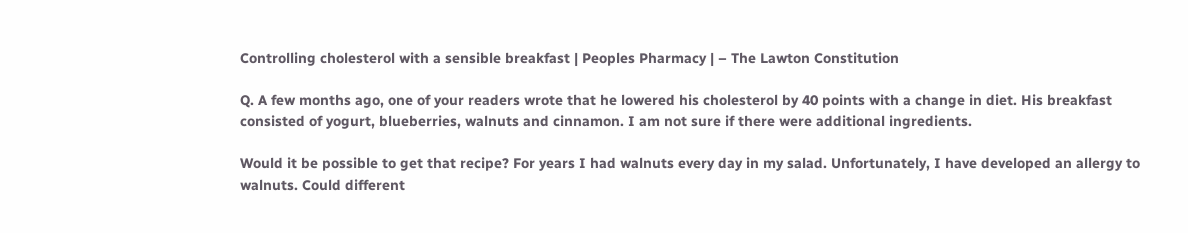Controlling cholesterol with a sensible breakfast | Peoples Pharmacy | – The Lawton Constitution

Q. A few months ago, one of your readers wrote that he lowered his cholesterol by 40 points with a change in diet. His breakfast consisted of yogurt, blueberries, walnuts and cinnamon. I am not sure if there were additional ingredients.

Would it be possible to get that recipe? For years I had walnuts every day in my salad. Unfortunately, I have developed an allergy to walnuts. Could different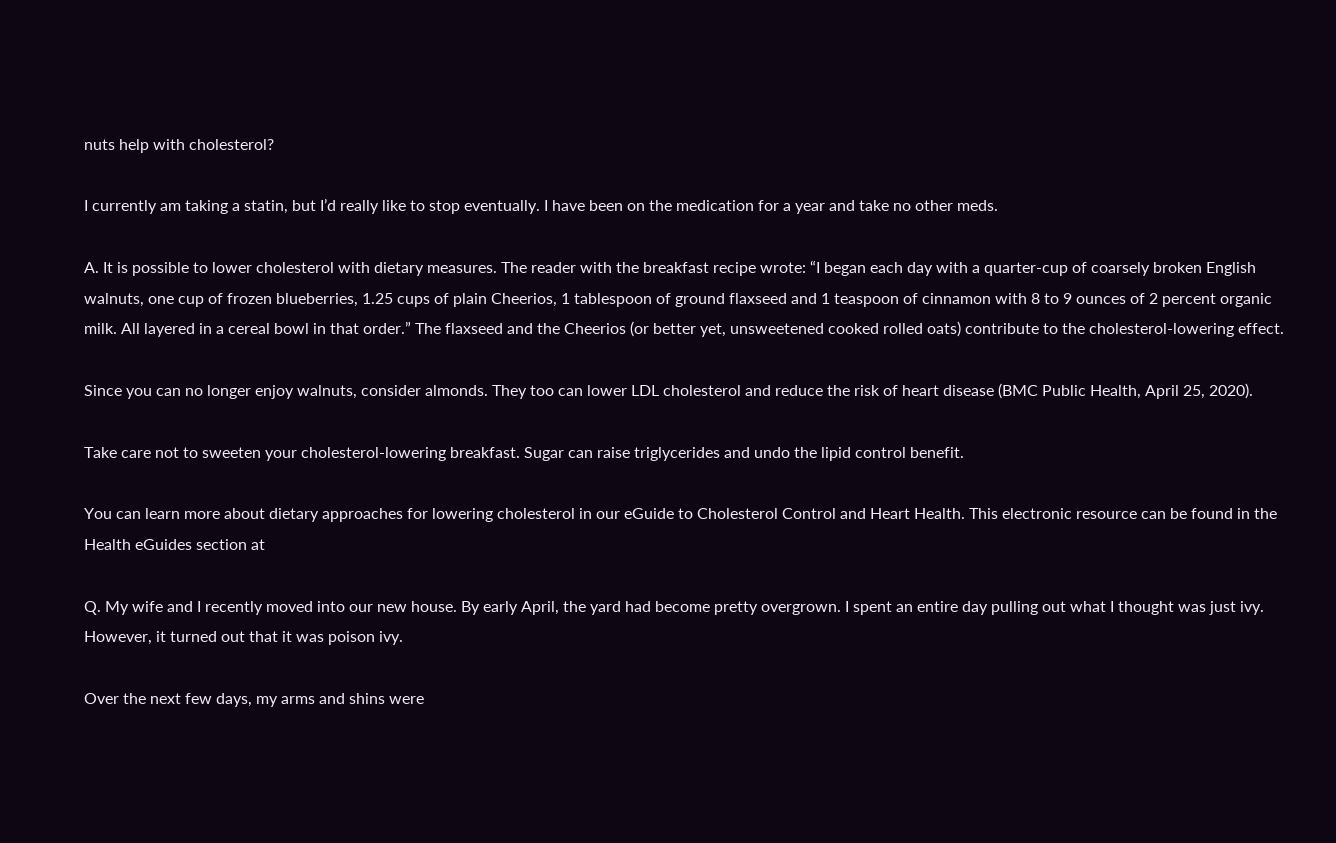nuts help with cholesterol?

I currently am taking a statin, but I’d really like to stop eventually. I have been on the medication for a year and take no other meds.

A. It is possible to lower cholesterol with dietary measures. The reader with the breakfast recipe wrote: “I began each day with a quarter-cup of coarsely broken English walnuts, one cup of frozen blueberries, 1.25 cups of plain Cheerios, 1 tablespoon of ground flaxseed and 1 teaspoon of cinnamon with 8 to 9 ounces of 2 percent organic milk. All layered in a cereal bowl in that order.” The flaxseed and the Cheerios (or better yet, unsweetened cooked rolled oats) contribute to the cholesterol-lowering effect.

Since you can no longer enjoy walnuts, consider almonds. They too can lower LDL cholesterol and reduce the risk of heart disease (BMC Public Health, April 25, 2020).

Take care not to sweeten your cholesterol-lowering breakfast. Sugar can raise triglycerides and undo the lipid control benefit.

You can learn more about dietary approaches for lowering cholesterol in our eGuide to Cholesterol Control and Heart Health. This electronic resource can be found in the Health eGuides section at

Q. My wife and I recently moved into our new house. By early April, the yard had become pretty overgrown. I spent an entire day pulling out what I thought was just ivy. However, it turned out that it was poison ivy.

Over the next few days, my arms and shins were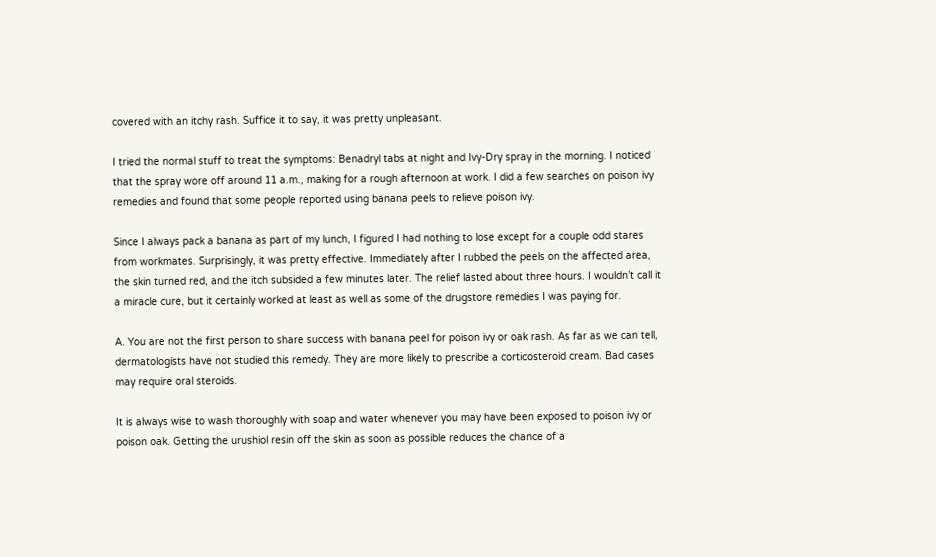covered with an itchy rash. Suffice it to say, it was pretty unpleasant.

I tried the normal stuff to treat the symptoms: Benadryl tabs at night and Ivy-Dry spray in the morning. I noticed that the spray wore off around 11 a.m., making for a rough afternoon at work. I did a few searches on poison ivy remedies and found that some people reported using banana peels to relieve poison ivy.

Since I always pack a banana as part of my lunch, I figured I had nothing to lose except for a couple odd stares from workmates. Surprisingly, it was pretty effective. Immediately after I rubbed the peels on the affected area, the skin turned red, and the itch subsided a few minutes later. The relief lasted about three hours. I wouldn’t call it a miracle cure, but it certainly worked at least as well as some of the drugstore remedies I was paying for.

A. You are not the first person to share success with banana peel for poison ivy or oak rash. As far as we can tell, dermatologists have not studied this remedy. They are more likely to prescribe a corticosteroid cream. Bad cases may require oral steroids.

It is always wise to wash thoroughly with soap and water whenever you may have been exposed to poison ivy or poison oak. Getting the urushiol resin off the skin as soon as possible reduces the chance of a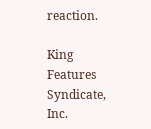reaction.

King Features Syndicate, Inc.